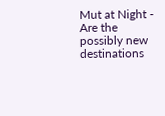Mut at Night - Are the possibly new destinations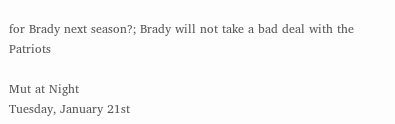for Brady next season?; Brady will not take a bad deal with the Patriots

Mut at Night
Tuesday, January 21st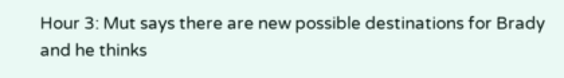Hour 3: Mut says there are new possible destinations for Brady and he thinks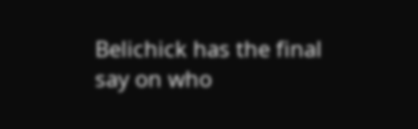Belichick has the final say on who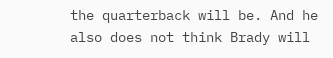the quarterback will be. And he also does not think Brady will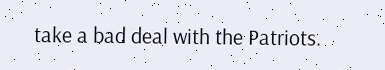take a bad deal with the Patriots.